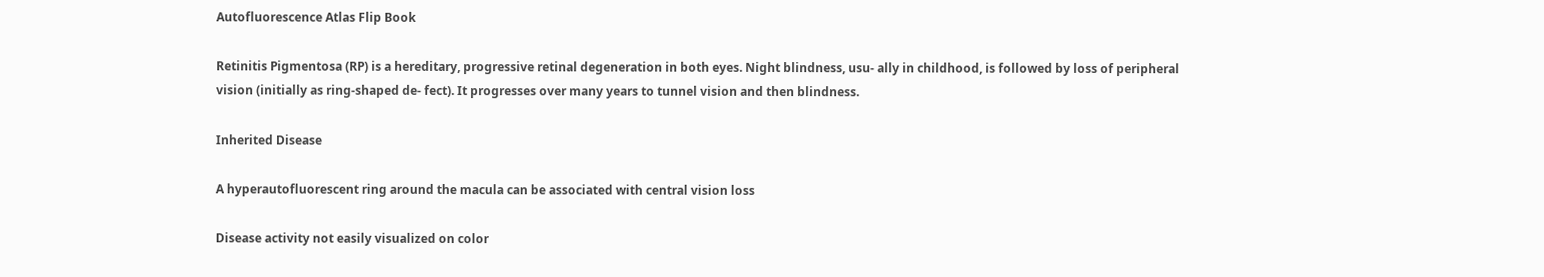Autofluorescence Atlas Flip Book

Retinitis Pigmentosa (RP) is a hereditary, progressive retinal degeneration in both eyes. Night blindness, usu- ally in childhood, is followed by loss of peripheral vision (initially as ring-shaped de- fect). It progresses over many years to tunnel vision and then blindness.

Inherited Disease

A hyperautofluorescent ring around the macula can be associated with central vision loss

Disease activity not easily visualized on color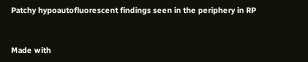Patchy hypoautofluorescent findings seen in the periphery in RP


Made with